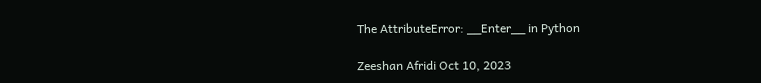The AttributeError: __Enter__ in Python

Zeeshan Afridi Oct 10, 2023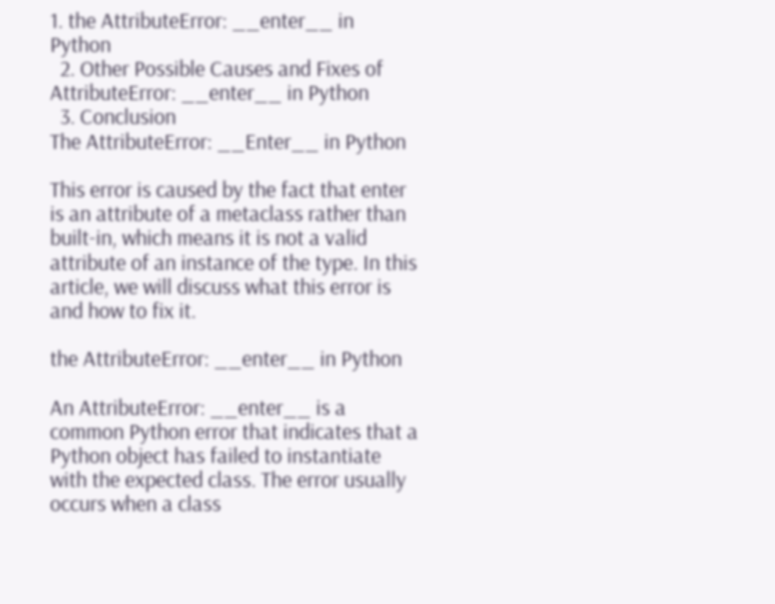1. the AttributeError: __enter__ in Python
  2. Other Possible Causes and Fixes of AttributeError: __enter__ in Python
  3. Conclusion
The AttributeError: __Enter__ in Python

This error is caused by the fact that enter is an attribute of a metaclass rather than built-in, which means it is not a valid attribute of an instance of the type. In this article, we will discuss what this error is and how to fix it.

the AttributeError: __enter__ in Python

An AttributeError: __enter__ is a common Python error that indicates that a Python object has failed to instantiate with the expected class. The error usually occurs when a class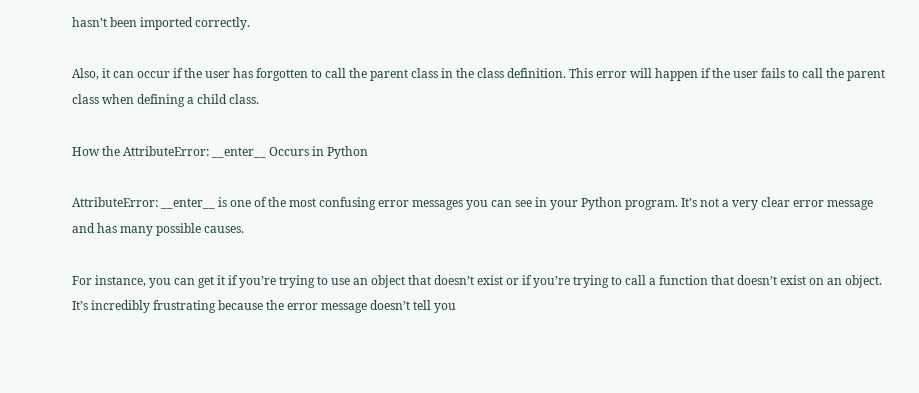hasn’t been imported correctly.

Also, it can occur if the user has forgotten to call the parent class in the class definition. This error will happen if the user fails to call the parent class when defining a child class.

How the AttributeError: __enter__ Occurs in Python

AttributeError: __enter__ is one of the most confusing error messages you can see in your Python program. It’s not a very clear error message and has many possible causes.

For instance, you can get it if you’re trying to use an object that doesn’t exist or if you’re trying to call a function that doesn’t exist on an object. It’s incredibly frustrating because the error message doesn’t tell you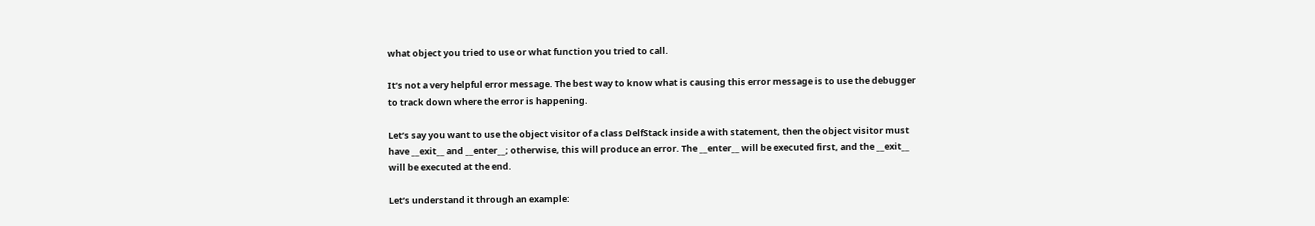what object you tried to use or what function you tried to call.

It’s not a very helpful error message. The best way to know what is causing this error message is to use the debugger to track down where the error is happening.

Let’s say you want to use the object visitor of a class DelfStack inside a with statement, then the object visitor must have __exit__ and __enter__; otherwise, this will produce an error. The __enter__ will be executed first, and the __exit__ will be executed at the end.

Let’s understand it through an example: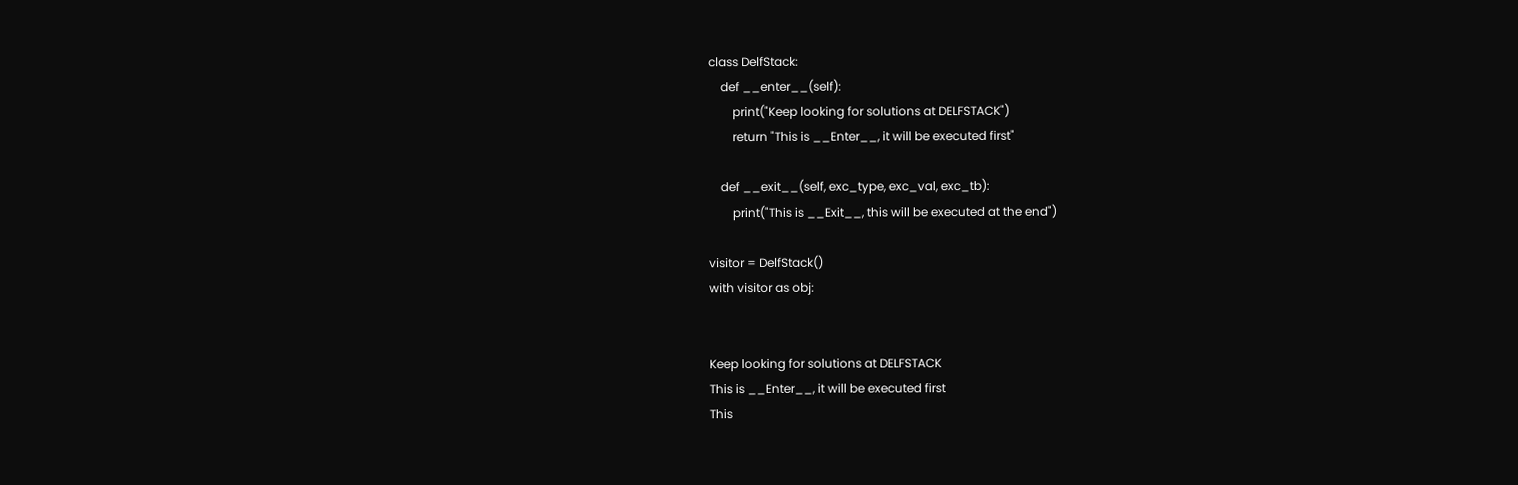class DelfStack:
    def __enter__(self):
        print("Keep looking for solutions at DELFSTACK")
        return "This is __Enter__, it will be executed first"

    def __exit__(self, exc_type, exc_val, exc_tb):
        print("This is __Exit__, this will be executed at the end")

visitor = DelfStack()
with visitor as obj:


Keep looking for solutions at DELFSTACK
This is __Enter__, it will be executed first
This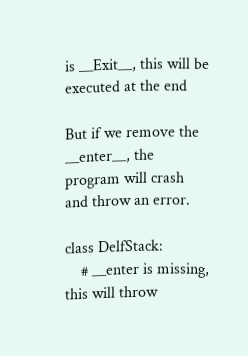is __Exit__, this will be executed at the end

But if we remove the __enter__, the program will crash and throw an error.

class DelfStack:
    # __enter is missing, this will throw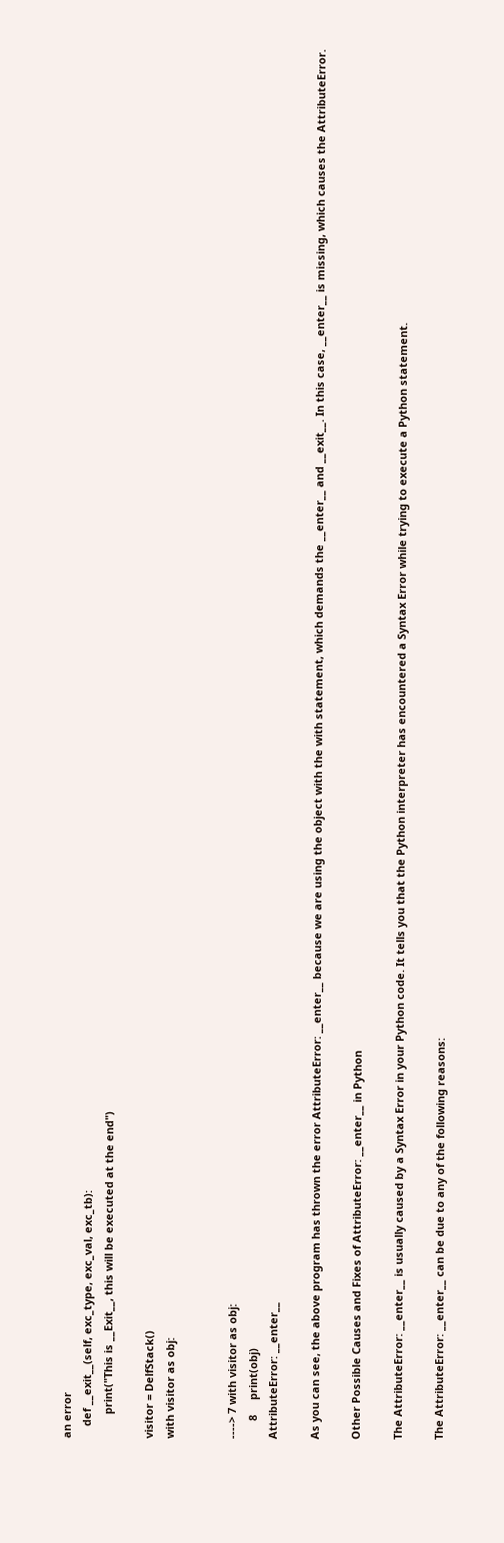an error
    def __exit__(self, exc_type, exc_val, exc_tb):
        print("This is __Exit__, this will be executed at the end")

visitor = DelfStack()
with visitor as obj:


----> 7 with visitor as obj:
      8     print(obj)
AttributeError: __enter__

As you can see, the above program has thrown the error AttributeError: __enter__ because we are using the object with the with statement, which demands the __enter__ and __exit__. In this case, __enter__ is missing, which causes the AttributeError.

Other Possible Causes and Fixes of AttributeError: __enter__ in Python

The AttributeError: __enter__ is usually caused by a Syntax Error in your Python code. It tells you that the Python interpreter has encountered a Syntax Error while trying to execute a Python statement.

The AttributeError: __enter__ can be due to any of the following reasons: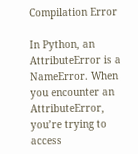Compilation Error

In Python, an AttributeError is a NameError. When you encounter an AttributeError, you’re trying to access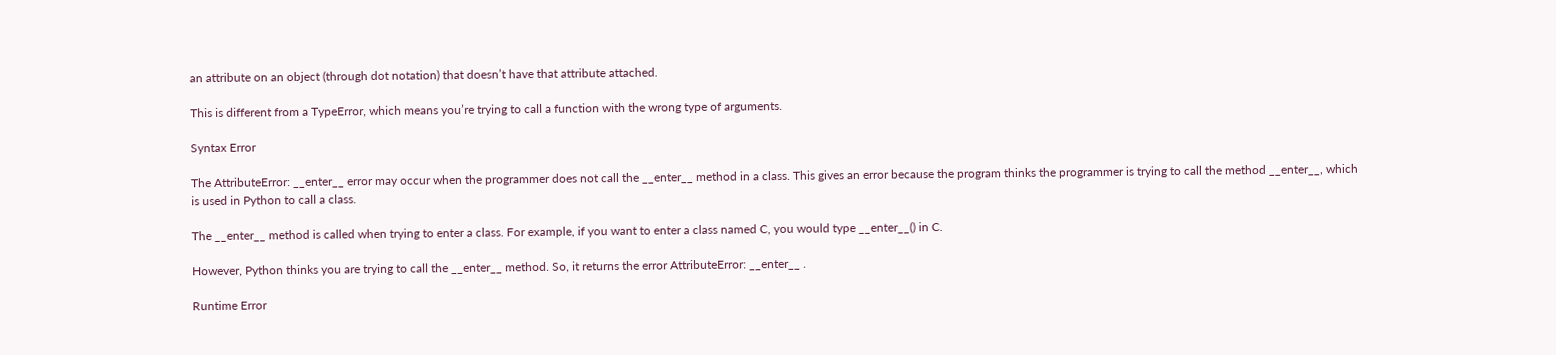an attribute on an object (through dot notation) that doesn’t have that attribute attached.

This is different from a TypeError, which means you’re trying to call a function with the wrong type of arguments.

Syntax Error

The AttributeError: __enter__ error may occur when the programmer does not call the __enter__ method in a class. This gives an error because the program thinks the programmer is trying to call the method __enter__, which is used in Python to call a class.

The __enter__ method is called when trying to enter a class. For example, if you want to enter a class named C, you would type __enter__() in C.

However, Python thinks you are trying to call the __enter__ method. So, it returns the error AttributeError: __enter__ .

Runtime Error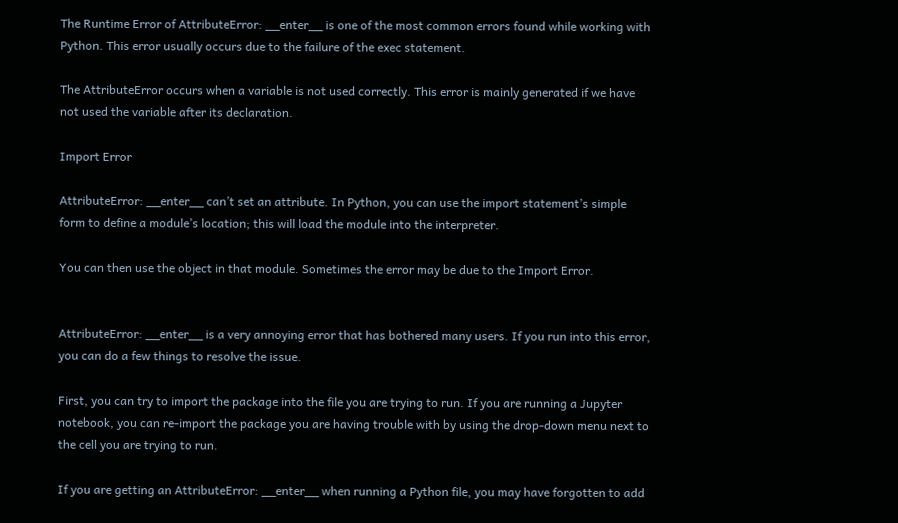The Runtime Error of AttributeError: __enter__ is one of the most common errors found while working with Python. This error usually occurs due to the failure of the exec statement.

The AttributeError occurs when a variable is not used correctly. This error is mainly generated if we have not used the variable after its declaration.

Import Error

AttributeError: __enter__ can’t set an attribute. In Python, you can use the import statement’s simple form to define a module’s location; this will load the module into the interpreter.

You can then use the object in that module. Sometimes the error may be due to the Import Error.


AttributeError: __enter__ is a very annoying error that has bothered many users. If you run into this error, you can do a few things to resolve the issue.

First, you can try to import the package into the file you are trying to run. If you are running a Jupyter notebook, you can re-import the package you are having trouble with by using the drop-down menu next to the cell you are trying to run.

If you are getting an AttributeError: __enter__ when running a Python file, you may have forgotten to add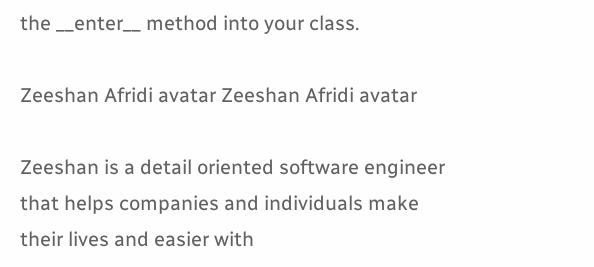the __enter__ method into your class.

Zeeshan Afridi avatar Zeeshan Afridi avatar

Zeeshan is a detail oriented software engineer that helps companies and individuals make their lives and easier with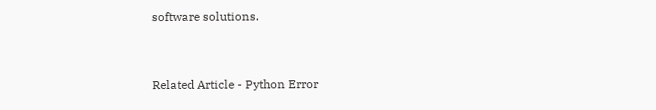software solutions.


Related Article - Python Error